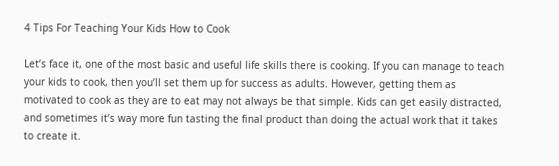4 Tips For Teaching Your Kids How to Cook

Let’s face it, one of the most basic and useful life skills there is cooking. If you can manage to teach your kids to cook, then you’ll set them up for success as adults. However, getting them as motivated to cook as they are to eat may not always be that simple. Kids can get easily distracted, and sometimes it’s way more fun tasting the final product than doing the actual work that it takes to create it.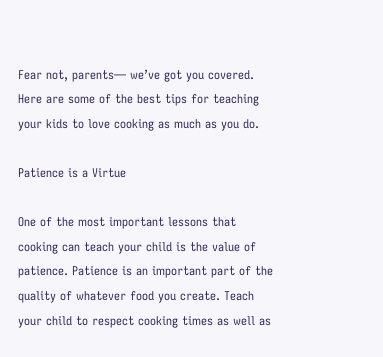Fear not, parents— we’ve got you covered. Here are some of the best tips for teaching your kids to love cooking as much as you do.

Patience is a Virtue

One of the most important lessons that cooking can teach your child is the value of patience. Patience is an important part of the quality of whatever food you create. Teach your child to respect cooking times as well as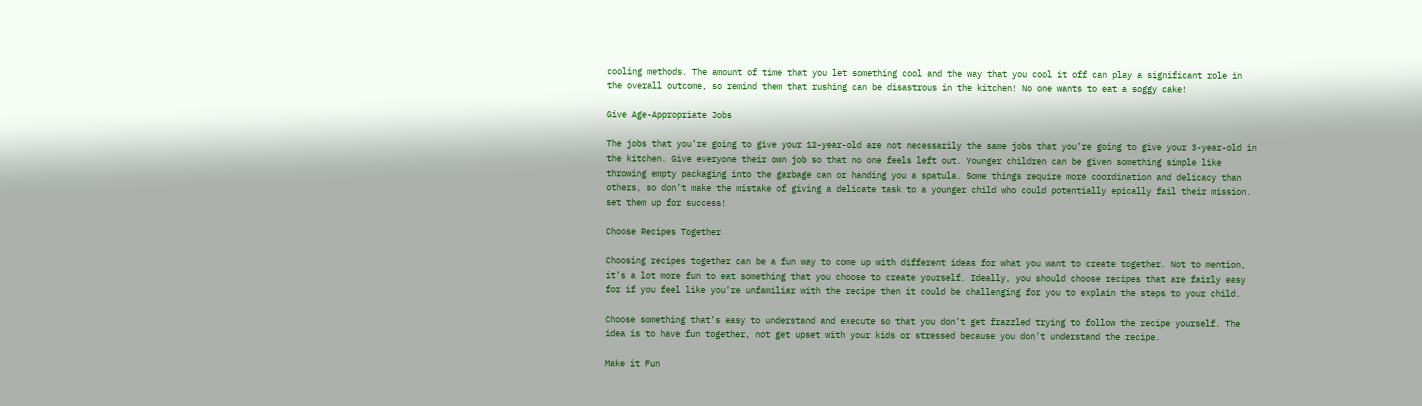cooling methods. The amount of time that you let something cool and the way that you cool it off can play a significant role in the overall outcome, so remind them that rushing can be disastrous in the kitchen! No one wants to eat a soggy cake!

Give Age-Appropriate Jobs

The jobs that you’re going to give your 12-year-old are not necessarily the same jobs that you’re going to give your 3-year-old in the kitchen. Give everyone their own job so that no one feels left out. Younger children can be given something simple like throwing empty packaging into the garbage can or handing you a spatula. Some things require more coordination and delicacy than others, so don’t make the mistake of giving a delicate task to a younger child who could potentially epically fail their mission. set them up for success!

Choose Recipes Together

Choosing recipes together can be a fun way to come up with different ideas for what you want to create together. Not to mention, it’s a lot more fun to eat something that you choose to create yourself. Ideally, you should choose recipes that are fairly easy for if you feel like you’re unfamiliar with the recipe then it could be challenging for you to explain the steps to your child.

Choose something that’s easy to understand and execute so that you don’t get frazzled trying to follow the recipe yourself. The idea is to have fun together, not get upset with your kids or stressed because you don’t understand the recipe.

Make it Fun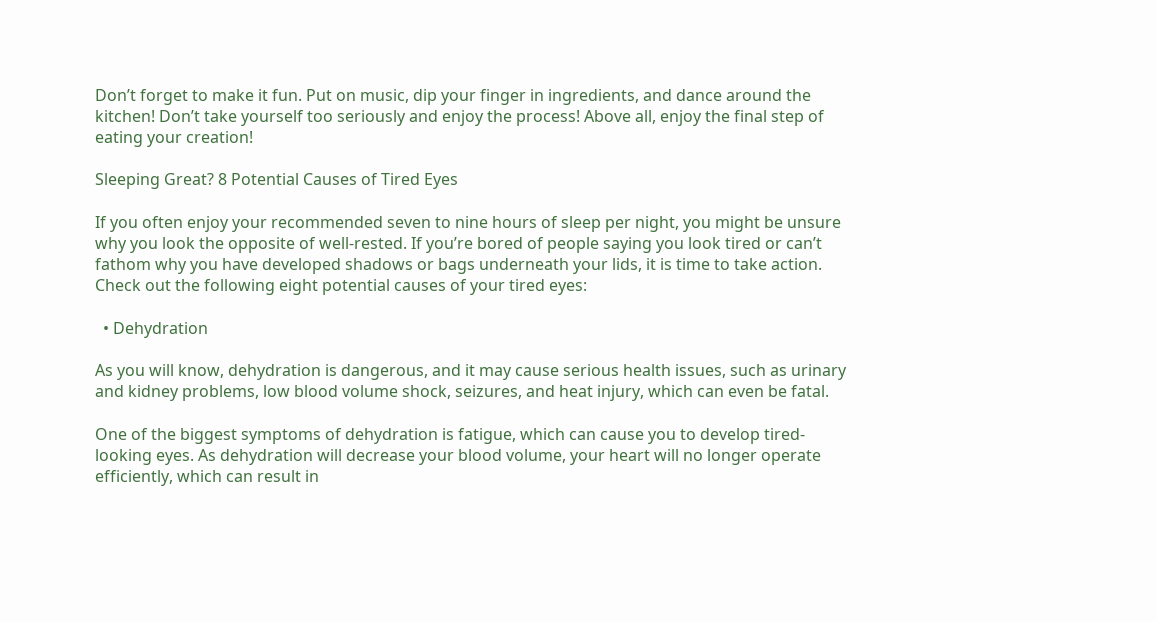Don’t forget to make it fun. Put on music, dip your finger in ingredients, and dance around the kitchen! Don’t take yourself too seriously and enjoy the process! Above all, enjoy the final step of eating your creation!

Sleeping Great? 8 Potential Causes of Tired Eyes

If you often enjoy your recommended seven to nine hours of sleep per night, you might be unsure why you look the opposite of well-rested. If you’re bored of people saying you look tired or can’t fathom why you have developed shadows or bags underneath your lids, it is time to take action. Check out the following eight potential causes of your tired eyes:

  • Dehydration

As you will know, dehydration is dangerous, and it may cause serious health issues, such as urinary and kidney problems, low blood volume shock, seizures, and heat injury, which can even be fatal.

One of the biggest symptoms of dehydration is fatigue, which can cause you to develop tired-looking eyes. As dehydration will decrease your blood volume, your heart will no longer operate efficiently, which can result in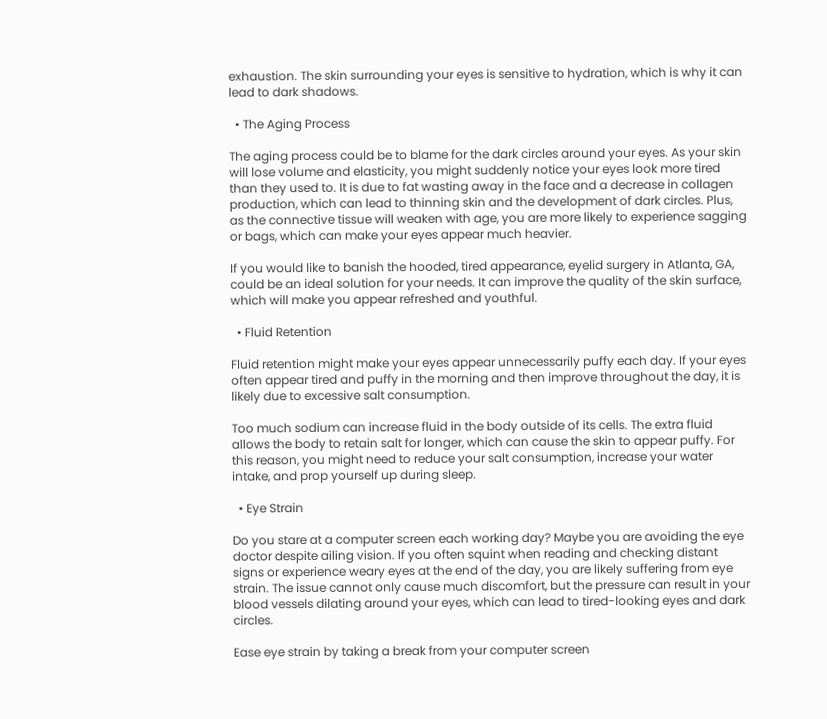exhaustion. The skin surrounding your eyes is sensitive to hydration, which is why it can lead to dark shadows.

  • The Aging Process

The aging process could be to blame for the dark circles around your eyes. As your skin will lose volume and elasticity, you might suddenly notice your eyes look more tired than they used to. It is due to fat wasting away in the face and a decrease in collagen production, which can lead to thinning skin and the development of dark circles. Plus, as the connective tissue will weaken with age, you are more likely to experience sagging or bags, which can make your eyes appear much heavier.

If you would like to banish the hooded, tired appearance, eyelid surgery in Atlanta, GA, could be an ideal solution for your needs. It can improve the quality of the skin surface, which will make you appear refreshed and youthful.

  • Fluid Retention

Fluid retention might make your eyes appear unnecessarily puffy each day. If your eyes often appear tired and puffy in the morning and then improve throughout the day, it is likely due to excessive salt consumption.

Too much sodium can increase fluid in the body outside of its cells. The extra fluid allows the body to retain salt for longer, which can cause the skin to appear puffy. For this reason, you might need to reduce your salt consumption, increase your water intake, and prop yourself up during sleep.

  • Eye Strain

Do you stare at a computer screen each working day? Maybe you are avoiding the eye doctor despite ailing vision. If you often squint when reading and checking distant signs or experience weary eyes at the end of the day, you are likely suffering from eye strain. The issue cannot only cause much discomfort, but the pressure can result in your blood vessels dilating around your eyes, which can lead to tired-looking eyes and dark circles.

Ease eye strain by taking a break from your computer screen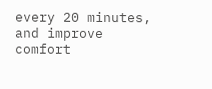every 20 minutes, and improve comfort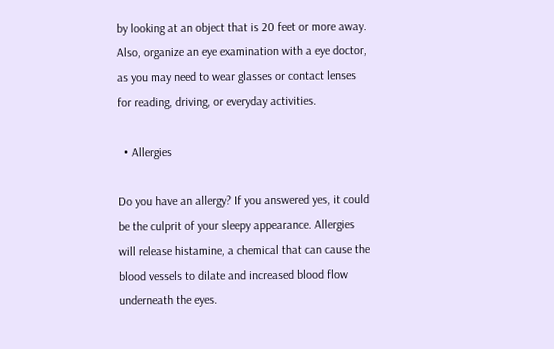by looking at an object that is 20 feet or more away. Also, organize an eye examination with a eye doctor, as you may need to wear glasses or contact lenses for reading, driving, or everyday activities.

  • Allergies

Do you have an allergy? If you answered yes, it could be the culprit of your sleepy appearance. Allergies will release histamine, a chemical that can cause the blood vessels to dilate and increased blood flow underneath the eyes.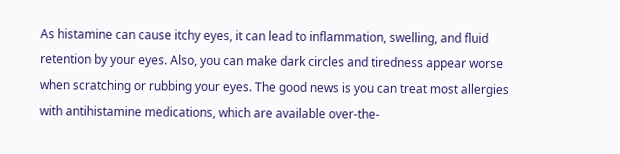As histamine can cause itchy eyes, it can lead to inflammation, swelling, and fluid retention by your eyes. Also, you can make dark circles and tiredness appear worse when scratching or rubbing your eyes. The good news is you can treat most allergies with antihistamine medications, which are available over-the-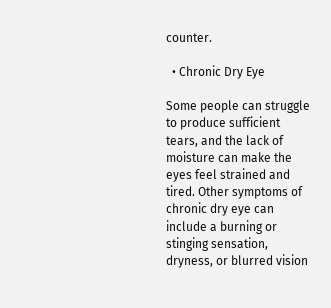counter.

  • Chronic Dry Eye

Some people can struggle to produce sufficient tears, and the lack of moisture can make the eyes feel strained and tired. Other symptoms of chronic dry eye can include a burning or stinging sensation, dryness, or blurred vision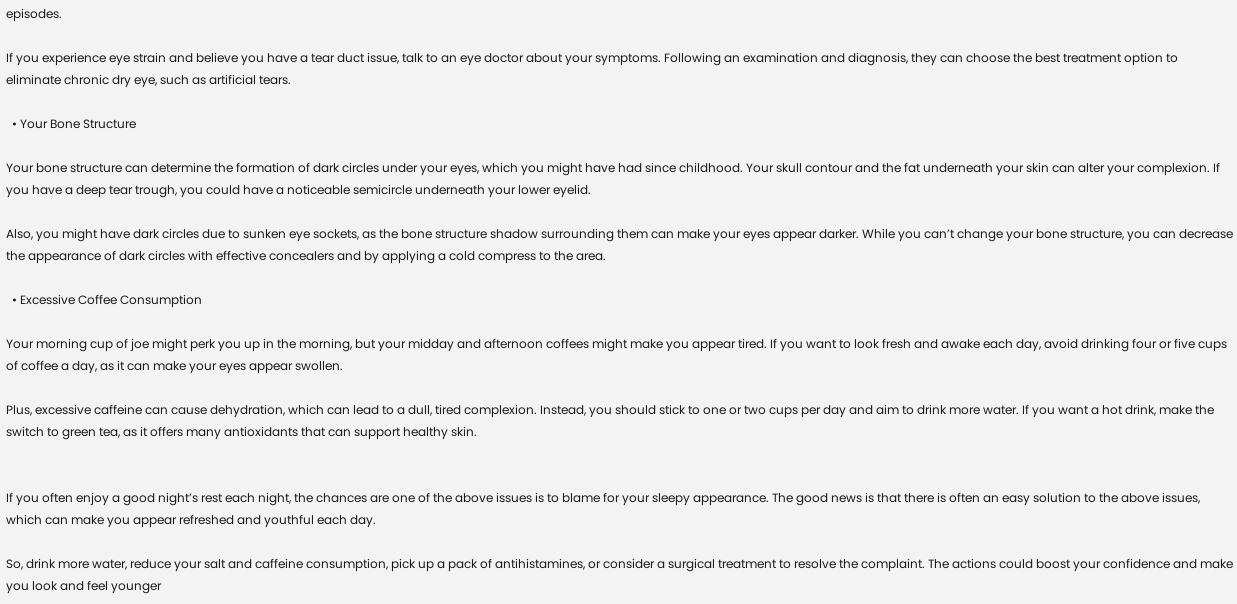episodes.

If you experience eye strain and believe you have a tear duct issue, talk to an eye doctor about your symptoms. Following an examination and diagnosis, they can choose the best treatment option to eliminate chronic dry eye, such as artificial tears.

  • Your Bone Structure

Your bone structure can determine the formation of dark circles under your eyes, which you might have had since childhood. Your skull contour and the fat underneath your skin can alter your complexion. If you have a deep tear trough, you could have a noticeable semicircle underneath your lower eyelid.

Also, you might have dark circles due to sunken eye sockets, as the bone structure shadow surrounding them can make your eyes appear darker. While you can’t change your bone structure, you can decrease the appearance of dark circles with effective concealers and by applying a cold compress to the area.

  • Excessive Coffee Consumption

Your morning cup of joe might perk you up in the morning, but your midday and afternoon coffees might make you appear tired. If you want to look fresh and awake each day, avoid drinking four or five cups of coffee a day, as it can make your eyes appear swollen.

Plus, excessive caffeine can cause dehydration, which can lead to a dull, tired complexion. Instead, you should stick to one or two cups per day and aim to drink more water. If you want a hot drink, make the switch to green tea, as it offers many antioxidants that can support healthy skin.


If you often enjoy a good night’s rest each night, the chances are one of the above issues is to blame for your sleepy appearance. The good news is that there is often an easy solution to the above issues, which can make you appear refreshed and youthful each day.

So, drink more water, reduce your salt and caffeine consumption, pick up a pack of antihistamines, or consider a surgical treatment to resolve the complaint. The actions could boost your confidence and make you look and feel younger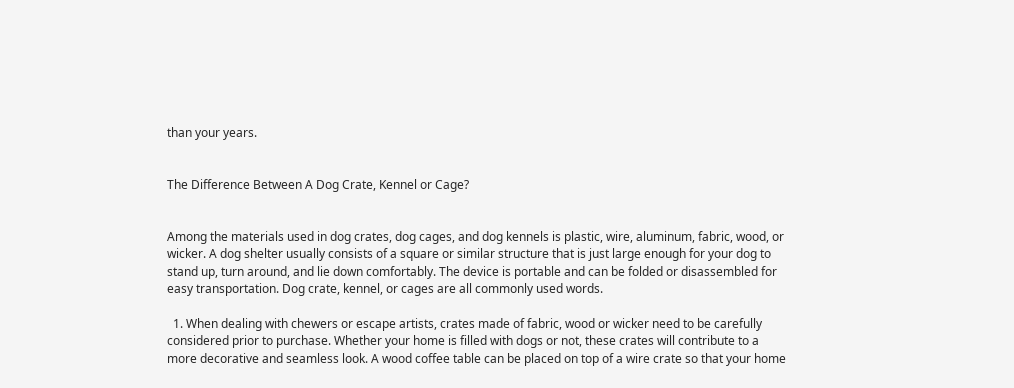than your years.


The Difference Between A Dog Crate, Kennel or Cage?


Among the materials used in dog crates, dog cages, and dog kennels is plastic, wire, aluminum, fabric, wood, or wicker. A dog shelter usually consists of a square or similar structure that is just large enough for your dog to stand up, turn around, and lie down comfortably. The device is portable and can be folded or disassembled for easy transportation. Dog crate, kennel, or cages are all commonly used words.

  1. When dealing with chewers or escape artists, crates made of fabric, wood or wicker need to be carefully considered prior to purchase. Whether your home is filled with dogs or not, these crates will contribute to a more decorative and seamless look. A wood coffee table can be placed on top of a wire crate so that your home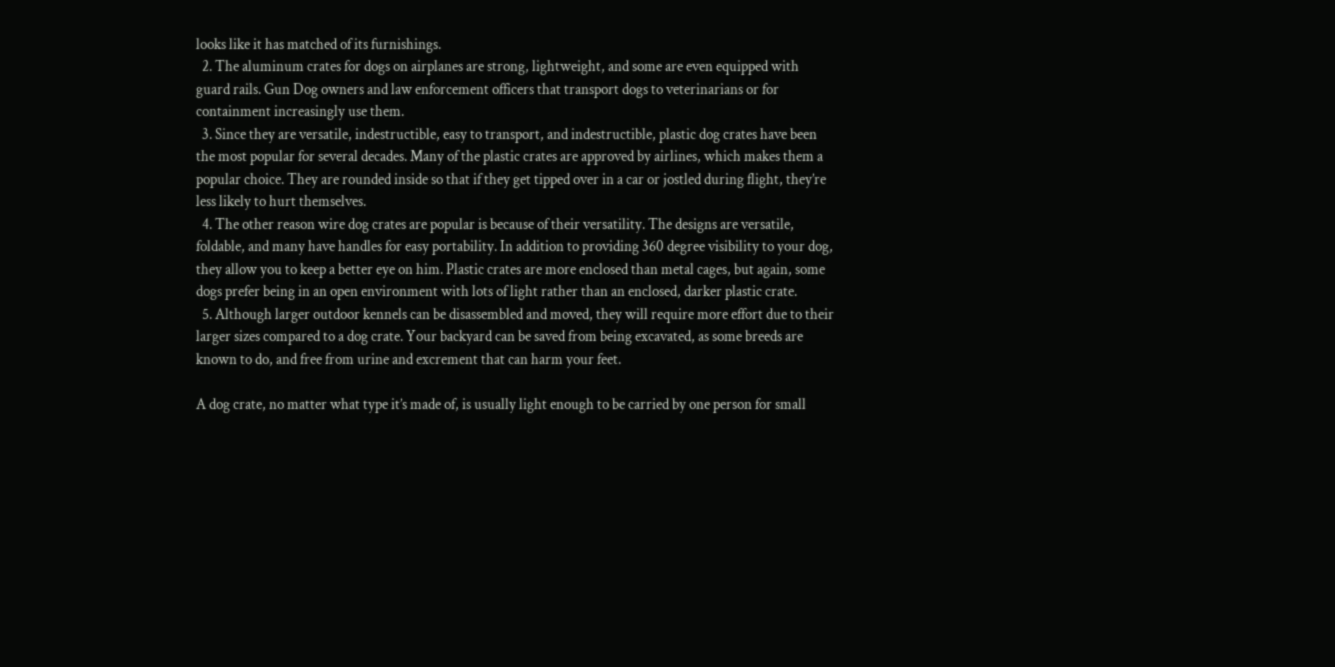looks like it has matched of its furnishings.
  2. The aluminum crates for dogs on airplanes are strong, lightweight, and some are even equipped with guard rails. Gun Dog owners and law enforcement officers that transport dogs to veterinarians or for containment increasingly use them.
  3. Since they are versatile, indestructible, easy to transport, and indestructible, plastic dog crates have been the most popular for several decades. Many of the plastic crates are approved by airlines, which makes them a popular choice. They are rounded inside so that if they get tipped over in a car or jostled during flight, they’re less likely to hurt themselves.
  4. The other reason wire dog crates are popular is because of their versatility. The designs are versatile, foldable, and many have handles for easy portability. In addition to providing 360 degree visibility to your dog, they allow you to keep a better eye on him. Plastic crates are more enclosed than metal cages, but again, some dogs prefer being in an open environment with lots of light rather than an enclosed, darker plastic crate.
  5. Although larger outdoor kennels can be disassembled and moved, they will require more effort due to their larger sizes compared to a dog crate. Your backyard can be saved from being excavated, as some breeds are known to do, and free from urine and excrement that can harm your feet.

A dog crate, no matter what type it’s made of, is usually light enough to be carried by one person for small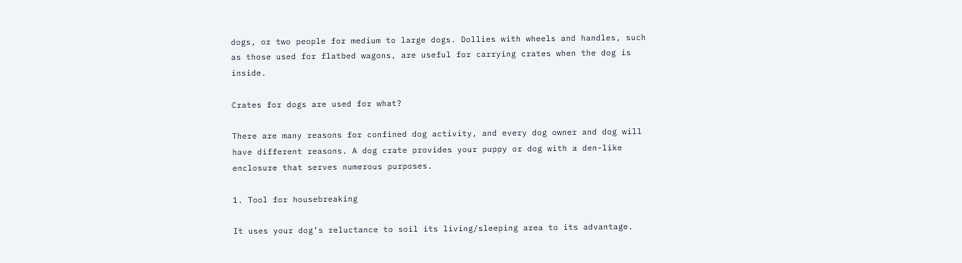dogs, or two people for medium to large dogs. Dollies with wheels and handles, such as those used for flatbed wagons, are useful for carrying crates when the dog is inside.

Crates for dogs are used for what?

There are many reasons for confined dog activity, and every dog owner and dog will have different reasons. A dog crate provides your puppy or dog with a den-like enclosure that serves numerous purposes.

1. Tool for housebreaking

It uses your dog’s reluctance to soil its living/sleeping area to its advantage.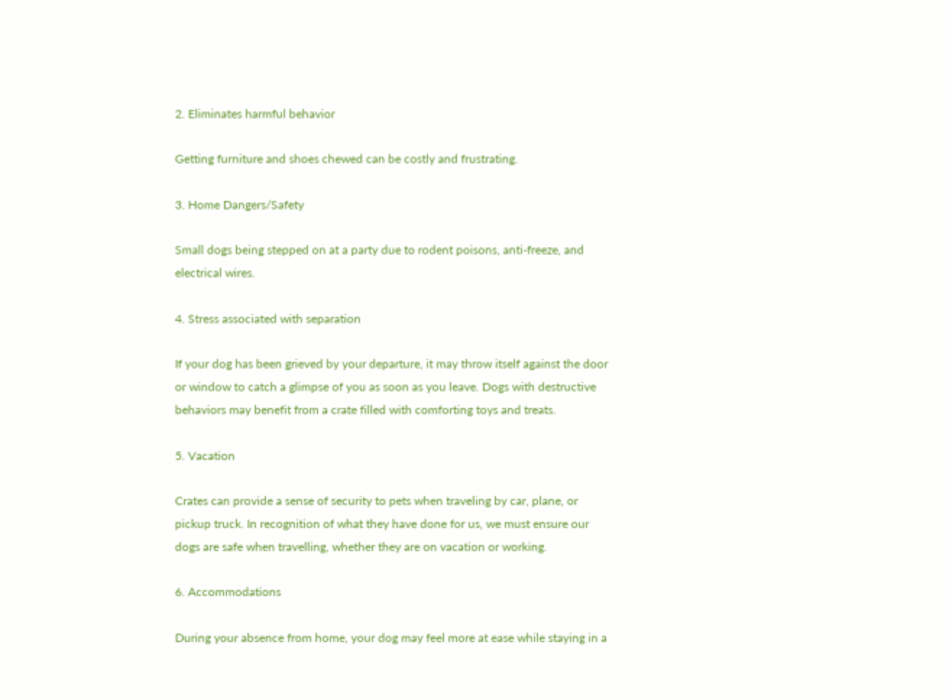2. Eliminates harmful behavior

Getting furniture and shoes chewed can be costly and frustrating.

3. Home Dangers/Safety

Small dogs being stepped on at a party due to rodent poisons, anti-freeze, and electrical wires.

4. Stress associated with separation

If your dog has been grieved by your departure, it may throw itself against the door or window to catch a glimpse of you as soon as you leave. Dogs with destructive behaviors may benefit from a crate filled with comforting toys and treats.

5. Vacation

Crates can provide a sense of security to pets when traveling by car, plane, or pickup truck. In recognition of what they have done for us, we must ensure our dogs are safe when travelling, whether they are on vacation or working.

6. Accommodations

During your absence from home, your dog may feel more at ease while staying in a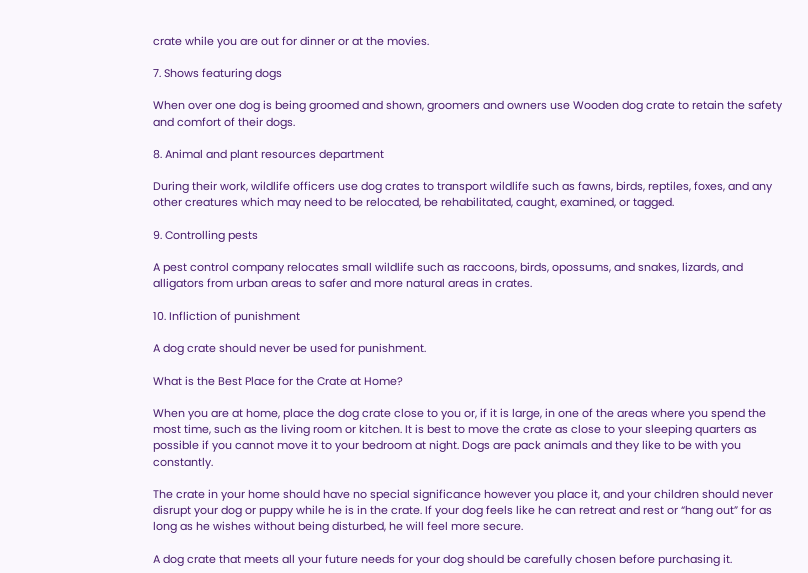crate while you are out for dinner or at the movies.

7. Shows featuring dogs

When over one dog is being groomed and shown, groomers and owners use Wooden dog crate to retain the safety and comfort of their dogs.

8. Animal and plant resources department

During their work, wildlife officers use dog crates to transport wildlife such as fawns, birds, reptiles, foxes, and any other creatures which may need to be relocated, be rehabilitated, caught, examined, or tagged.

9. Controlling pests

A pest control company relocates small wildlife such as raccoons, birds, opossums, and snakes, lizards, and alligators from urban areas to safer and more natural areas in crates.

10. Infliction of punishment

A dog crate should never be used for punishment.

What is the Best Place for the Crate at Home?

When you are at home, place the dog crate close to you or, if it is large, in one of the areas where you spend the most time, such as the living room or kitchen. It is best to move the crate as close to your sleeping quarters as possible if you cannot move it to your bedroom at night. Dogs are pack animals and they like to be with you constantly.

The crate in your home should have no special significance however you place it, and your children should never disrupt your dog or puppy while he is in the crate. If your dog feels like he can retreat and rest or “hang out” for as long as he wishes without being disturbed, he will feel more secure.

A dog crate that meets all your future needs for your dog should be carefully chosen before purchasing it.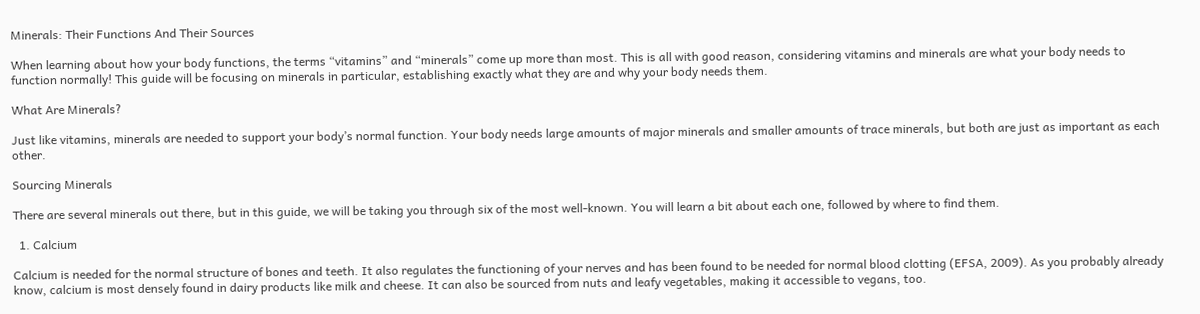Minerals: Their Functions And Their Sources

When learning about how your body functions, the terms “vitamins” and “minerals” come up more than most. This is all with good reason, considering vitamins and minerals are what your body needs to function normally! This guide will be focusing on minerals in particular, establishing exactly what they are and why your body needs them.

What Are Minerals?

Just like vitamins, minerals are needed to support your body’s normal function. Your body needs large amounts of major minerals and smaller amounts of trace minerals, but both are just as important as each other.

Sourcing Minerals

There are several minerals out there, but in this guide, we will be taking you through six of the most well-known. You will learn a bit about each one, followed by where to find them.

  1. Calcium

Calcium is needed for the normal structure of bones and teeth. It also regulates the functioning of your nerves and has been found to be needed for normal blood clotting (EFSA, 2009). As you probably already know, calcium is most densely found in dairy products like milk and cheese. It can also be sourced from nuts and leafy vegetables, making it accessible to vegans, too.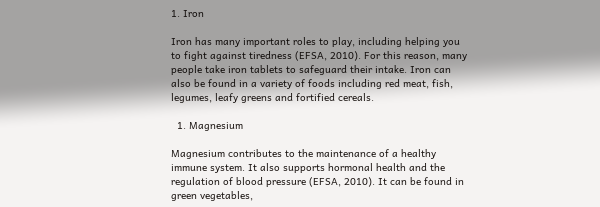1. Iron

Iron has many important roles to play, including helping you to fight against tiredness (EFSA, 2010). For this reason, many people take iron tablets to safeguard their intake. Iron can also be found in a variety of foods including red meat, fish, legumes, leafy greens and fortified cereals.

  1. Magnesium

Magnesium contributes to the maintenance of a healthy immune system. It also supports hormonal health and the regulation of blood pressure (EFSA, 2010). It can be found in green vegetables,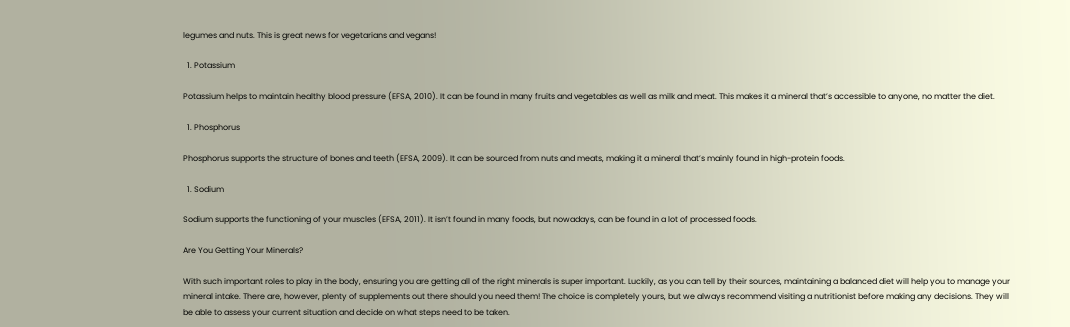legumes and nuts. This is great news for vegetarians and vegans!

  1. Potassium

Potassium helps to maintain healthy blood pressure (EFSA, 2010). It can be found in many fruits and vegetables as well as milk and meat. This makes it a mineral that’s accessible to anyone, no matter the diet.

  1. Phosphorus

Phosphorus supports the structure of bones and teeth (EFSA, 2009). It can be sourced from nuts and meats, making it a mineral that’s mainly found in high-protein foods.

  1. Sodium

Sodium supports the functioning of your muscles (EFSA, 2011). It isn’t found in many foods, but nowadays, can be found in a lot of processed foods.

Are You Getting Your Minerals?

With such important roles to play in the body, ensuring you are getting all of the right minerals is super important. Luckily, as you can tell by their sources, maintaining a balanced diet will help you to manage your mineral intake. There are, however, plenty of supplements out there should you need them! The choice is completely yours, but we always recommend visiting a nutritionist before making any decisions. They will be able to assess your current situation and decide on what steps need to be taken.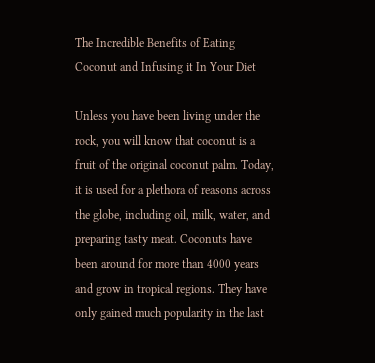The Incredible Benefits of Eating Coconut and Infusing it In Your Diet

Unless you have been living under the rock, you will know that coconut is a fruit of the original coconut palm. Today, it is used for a plethora of reasons across the globe, including oil, milk, water, and preparing tasty meat. Coconuts have been around for more than 4000 years and grow in tropical regions. They have only gained much popularity in the last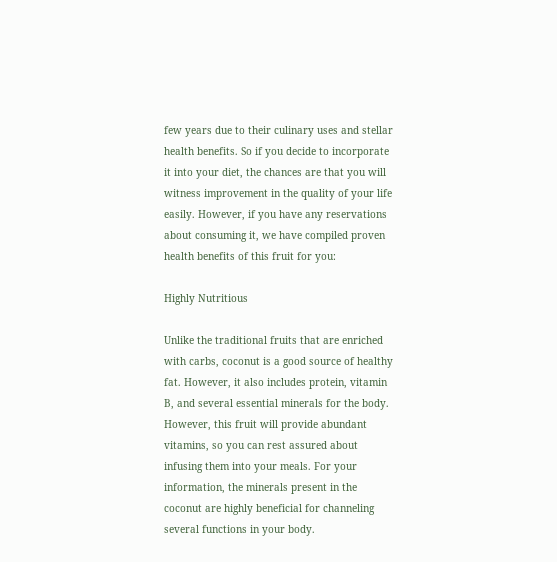few years due to their culinary uses and stellar health benefits. So if you decide to incorporate it into your diet, the chances are that you will witness improvement in the quality of your life easily. However, if you have any reservations about consuming it, we have compiled proven health benefits of this fruit for you:

Highly Nutritious

Unlike the traditional fruits that are enriched with carbs, coconut is a good source of healthy fat. However, it also includes protein, vitamin B, and several essential minerals for the body. However, this fruit will provide abundant vitamins, so you can rest assured about infusing them into your meals. For your information, the minerals present in the coconut are highly beneficial for channeling several functions in your body.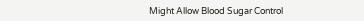Might Allow Blood Sugar Control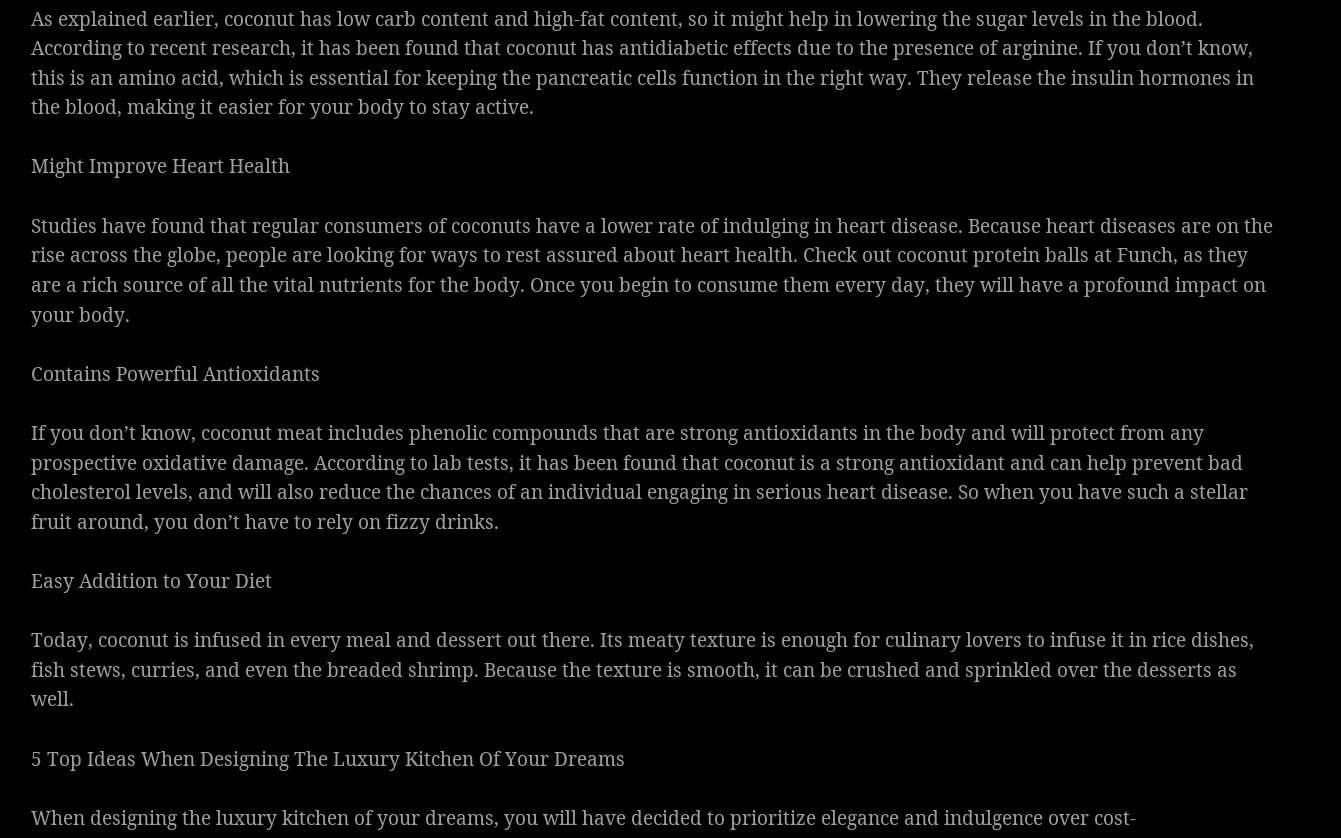As explained earlier, coconut has low carb content and high-fat content, so it might help in lowering the sugar levels in the blood. According to recent research, it has been found that coconut has antidiabetic effects due to the presence of arginine. If you don’t know, this is an amino acid, which is essential for keeping the pancreatic cells function in the right way. They release the insulin hormones in the blood, making it easier for your body to stay active.

Might Improve Heart Health

Studies have found that regular consumers of coconuts have a lower rate of indulging in heart disease. Because heart diseases are on the rise across the globe, people are looking for ways to rest assured about heart health. Check out coconut protein balls at Funch, as they are a rich source of all the vital nutrients for the body. Once you begin to consume them every day, they will have a profound impact on your body.

Contains Powerful Antioxidants

If you don’t know, coconut meat includes phenolic compounds that are strong antioxidants in the body and will protect from any prospective oxidative damage. According to lab tests, it has been found that coconut is a strong antioxidant and can help prevent bad cholesterol levels, and will also reduce the chances of an individual engaging in serious heart disease. So when you have such a stellar fruit around, you don’t have to rely on fizzy drinks.

Easy Addition to Your Diet

Today, coconut is infused in every meal and dessert out there. Its meaty texture is enough for culinary lovers to infuse it in rice dishes, fish stews, curries, and even the breaded shrimp. Because the texture is smooth, it can be crushed and sprinkled over the desserts as well.

5 Top Ideas When Designing The Luxury Kitchen Of Your Dreams

When designing the luxury kitchen of your dreams, you will have decided to prioritize elegance and indulgence over cost-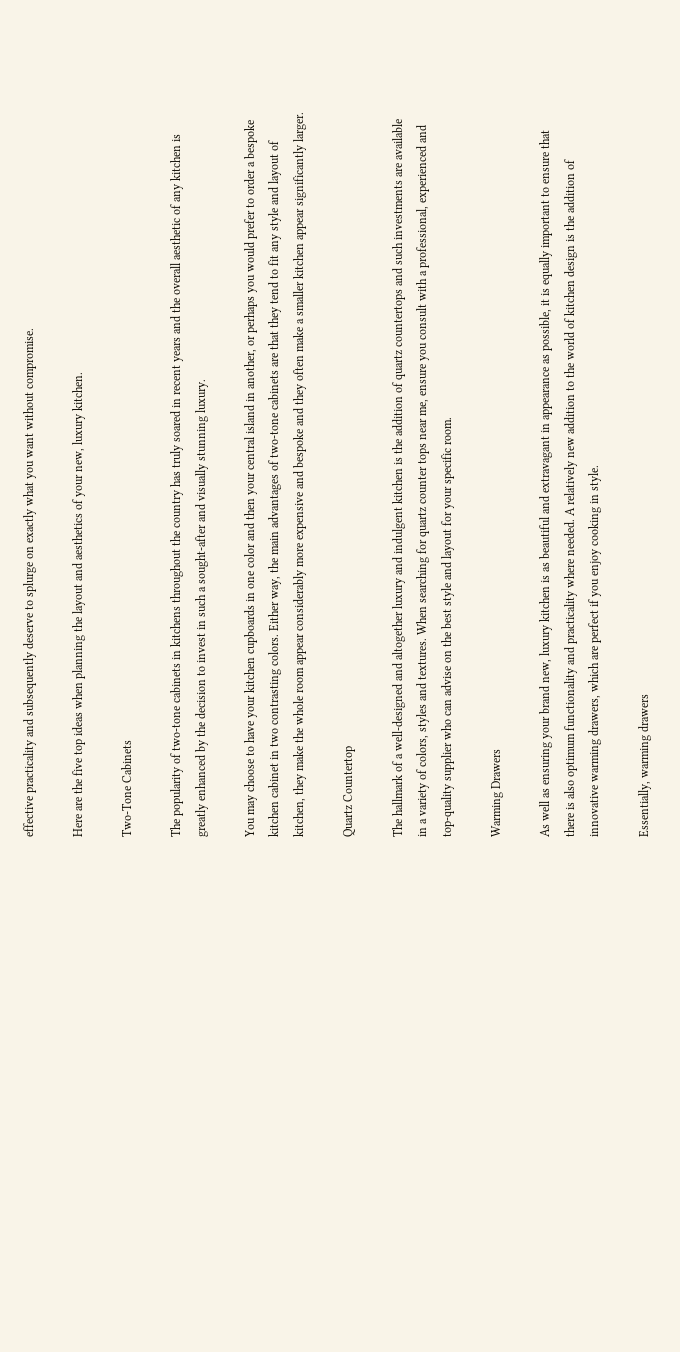effective practicality and subsequently deserve to splurge on exactly what you want without compromise.

Here are the five top ideas when planning the layout and aesthetics of your new, luxury kitchen.

Two-Tone Cabinets

The popularity of two-tone cabinets in kitchens throughout the country has truly soared in recent years and the overall aesthetic of any kitchen is greatly enhanced by the decision to invest in such a sought-after and visually stunning luxury.

You may choose to have your kitchen cupboards in one color and then your central island in another, or perhaps you would prefer to order a bespoke kitchen cabinet in two contrasting colors. Either way, the main advantages of two-tone cabinets are that they tend to fit any style and layout of kitchen, they make the whole room appear considerably more expensive and bespoke and they often make a smaller kitchen appear significantly larger.

Quartz Countertop

The hallmark of a well-designed and altogether luxury and indulgent kitchen is the addition of quartz countertops and such investments are available in a variety of colors, styles and textures. When searching for quartz counter tops near me, ensure you consult with a professional, experienced and top-quality supplier who can advise on the best style and layout for your specific room.

Warming Drawers

As well as ensuring your brand new, luxury kitchen is as beautiful and extravagant in appearance as possible, it is equally important to ensure that there is also optimum functionality and practicality where needed. A relatively new addition to the world of kitchen design is the addition of innovative warming drawers, which are perfect if you enjoy cooking in style.

Essentially, warming drawers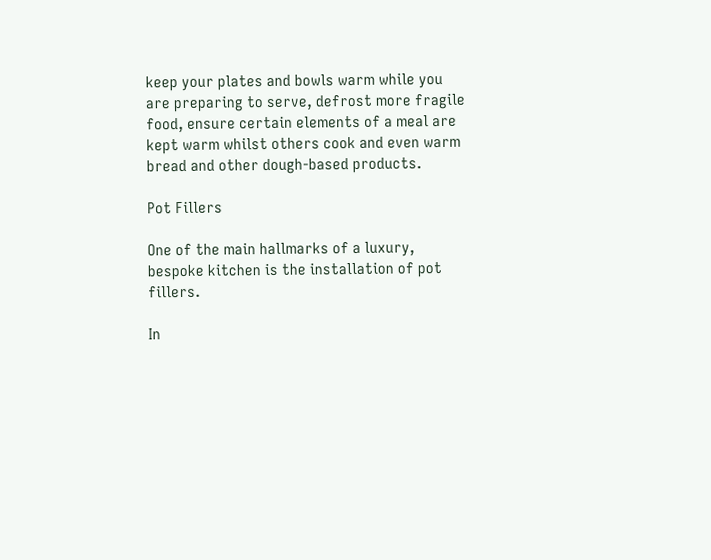keep your plates and bowls warm while you are preparing to serve, defrost more fragile food, ensure certain elements of a meal are kept warm whilst others cook and even warm bread and other dough-based products.

Pot Fillers

One of the main hallmarks of a luxury, bespoke kitchen is the installation of pot fillers.

In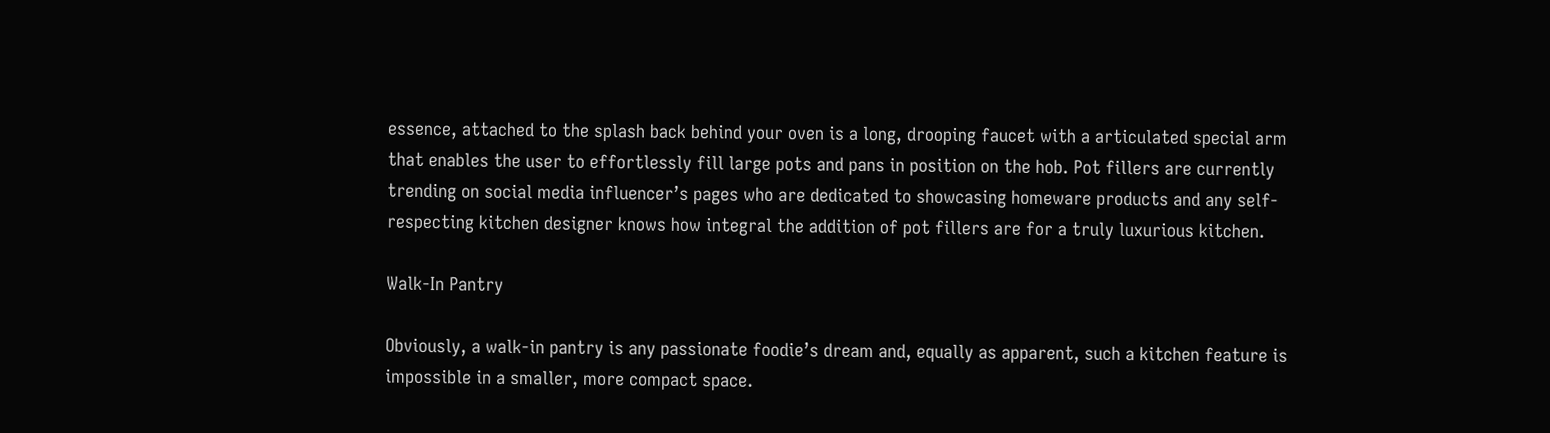essence, attached to the splash back behind your oven is a long, drooping faucet with a articulated special arm that enables the user to effortlessly fill large pots and pans in position on the hob. Pot fillers are currently trending on social media influencer’s pages who are dedicated to showcasing homeware products and any self-respecting kitchen designer knows how integral the addition of pot fillers are for a truly luxurious kitchen.

Walk-In Pantry

Obviously, a walk-in pantry is any passionate foodie’s dream and, equally as apparent, such a kitchen feature is impossible in a smaller, more compact space.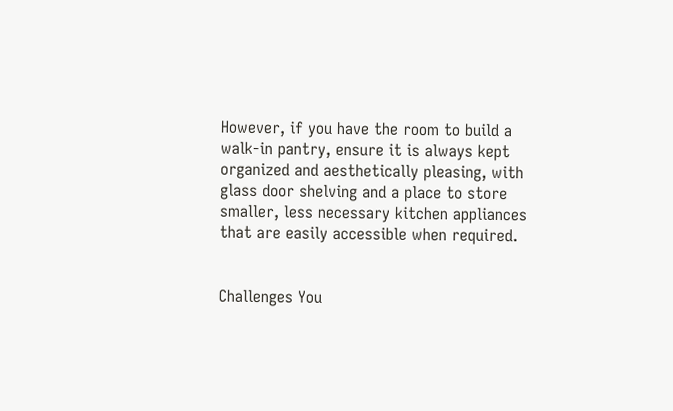However, if you have the room to build a walk-in pantry, ensure it is always kept organized and aesthetically pleasing, with glass door shelving and a place to store smaller, less necessary kitchen appliances that are easily accessible when required.


Challenges You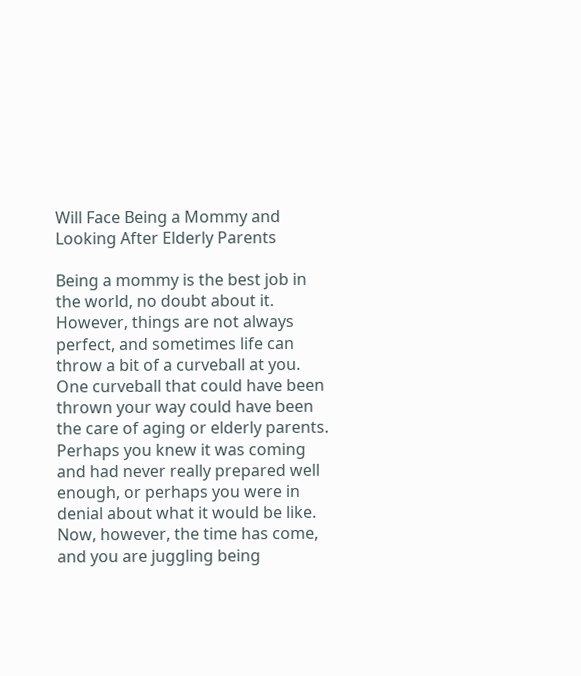Will Face Being a Mommy and Looking After Elderly Parents

Being a mommy is the best job in the world, no doubt about it. However, things are not always perfect, and sometimes life can throw a bit of a curveball at you. One curveball that could have been thrown your way could have been the care of aging or elderly parents. Perhaps you knew it was coming and had never really prepared well enough, or perhaps you were in denial about what it would be like. Now, however, the time has come, and you are juggling being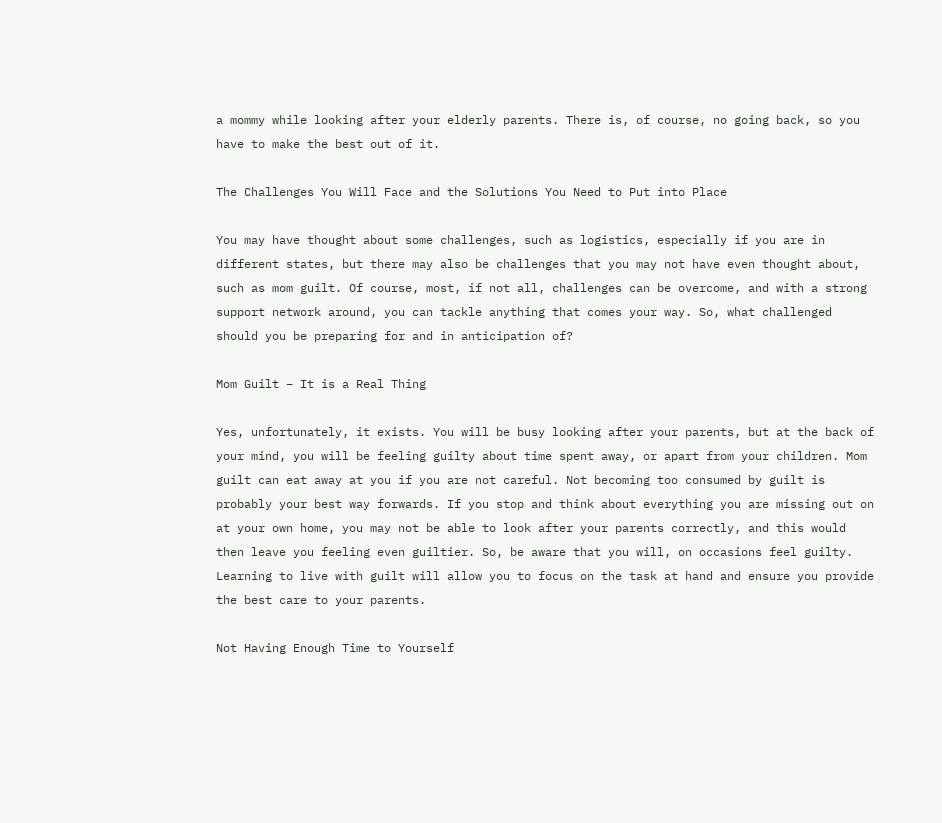a mommy while looking after your elderly parents. There is, of course, no going back, so you have to make the best out of it.

The Challenges You Will Face and the Solutions You Need to Put into Place

You may have thought about some challenges, such as logistics, especially if you are in different states, but there may also be challenges that you may not have even thought about, such as mom guilt. Of course, most, if not all, challenges can be overcome, and with a strong support network around, you can tackle anything that comes your way. So, what challenged should you be preparing for and in anticipation of?

Mom Guilt – It is a Real Thing

Yes, unfortunately, it exists. You will be busy looking after your parents, but at the back of your mind, you will be feeling guilty about time spent away, or apart from your children. Mom guilt can eat away at you if you are not careful. Not becoming too consumed by guilt is probably your best way forwards. If you stop and think about everything you are missing out on at your own home, you may not be able to look after your parents correctly, and this would then leave you feeling even guiltier. So, be aware that you will, on occasions feel guilty. Learning to live with guilt will allow you to focus on the task at hand and ensure you provide the best care to your parents.

Not Having Enough Time to Yourself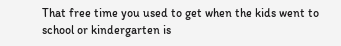That free time you used to get when the kids went to school or kindergarten is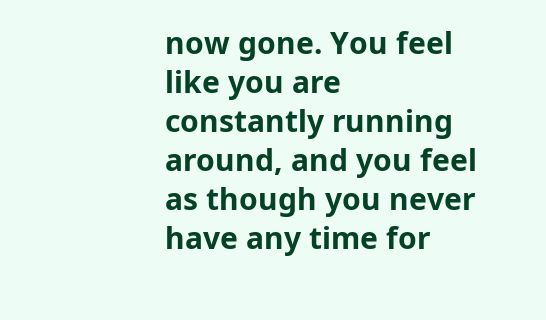now gone. You feel like you are constantly running around, and you feel as though you never have any time for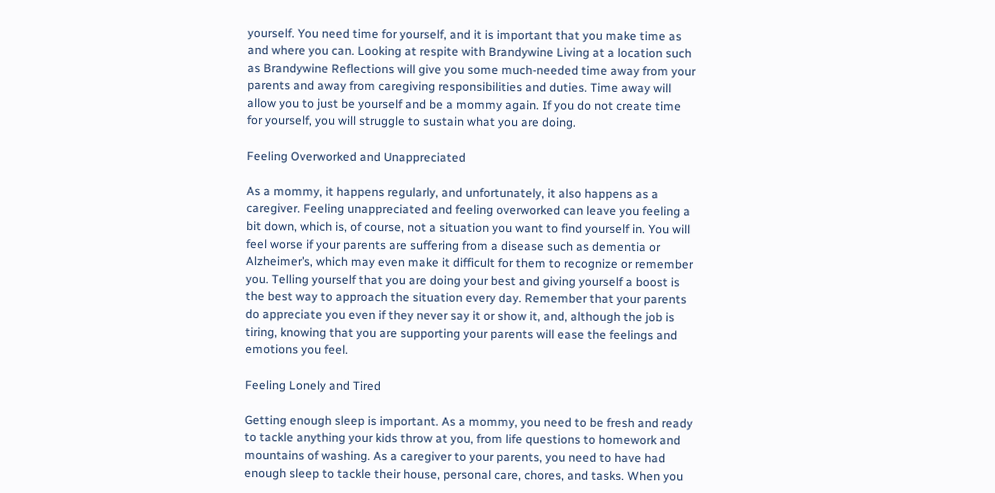yourself. You need time for yourself, and it is important that you make time as and where you can. Looking at respite with Brandywine Living at a location such as Brandywine Reflections will give you some much-needed time away from your parents and away from caregiving responsibilities and duties. Time away will allow you to just be yourself and be a mommy again. If you do not create time for yourself, you will struggle to sustain what you are doing.

Feeling Overworked and Unappreciated

As a mommy, it happens regularly, and unfortunately, it also happens as a caregiver. Feeling unappreciated and feeling overworked can leave you feeling a bit down, which is, of course, not a situation you want to find yourself in. You will feel worse if your parents are suffering from a disease such as dementia or Alzheimer’s, which may even make it difficult for them to recognize or remember you. Telling yourself that you are doing your best and giving yourself a boost is the best way to approach the situation every day. Remember that your parents do appreciate you even if they never say it or show it, and, although the job is tiring, knowing that you are supporting your parents will ease the feelings and emotions you feel.

Feeling Lonely and Tired

Getting enough sleep is important. As a mommy, you need to be fresh and ready to tackle anything your kids throw at you, from life questions to homework and mountains of washing. As a caregiver to your parents, you need to have had enough sleep to tackle their house, personal care, chores, and tasks. When you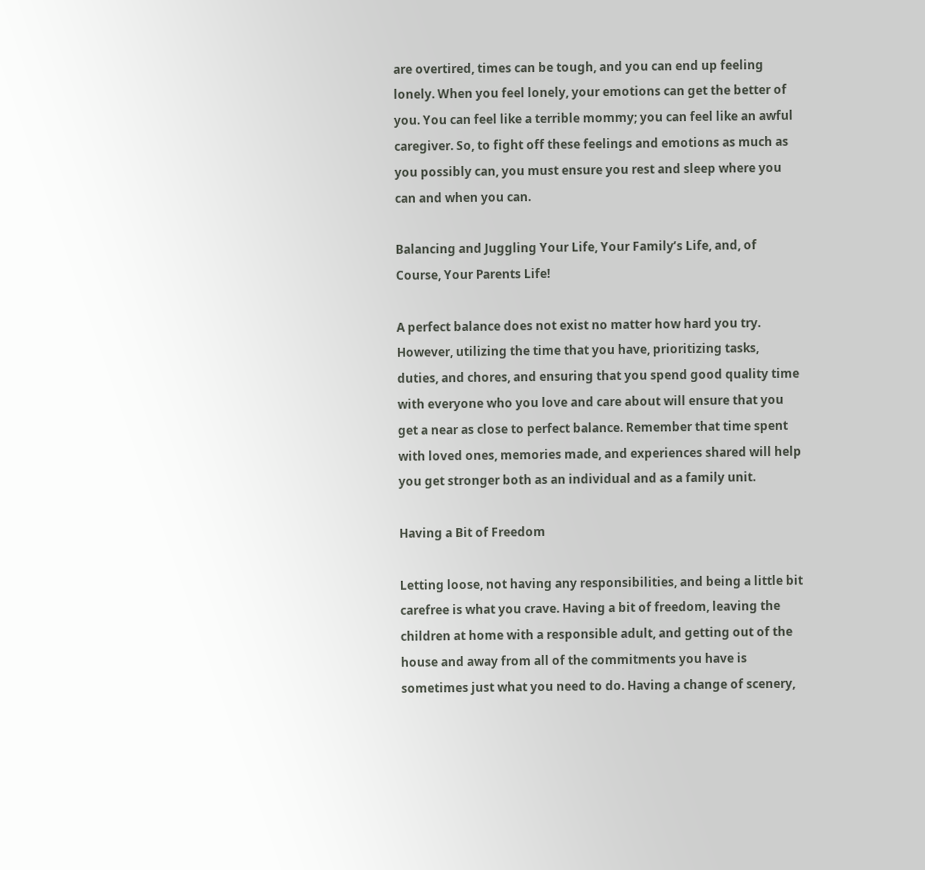are overtired, times can be tough, and you can end up feeling lonely. When you feel lonely, your emotions can get the better of you. You can feel like a terrible mommy; you can feel like an awful caregiver. So, to fight off these feelings and emotions as much as you possibly can, you must ensure you rest and sleep where you can and when you can.

Balancing and Juggling Your Life, Your Family’s Life, and, of Course, Your Parents Life!

A perfect balance does not exist no matter how hard you try. However, utilizing the time that you have, prioritizing tasks, duties, and chores, and ensuring that you spend good quality time with everyone who you love and care about will ensure that you get a near as close to perfect balance. Remember that time spent with loved ones, memories made, and experiences shared will help you get stronger both as an individual and as a family unit.

Having a Bit of Freedom

Letting loose, not having any responsibilities, and being a little bit carefree is what you crave. Having a bit of freedom, leaving the children at home with a responsible adult, and getting out of the house and away from all of the commitments you have is sometimes just what you need to do. Having a change of scenery,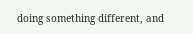doing something different, and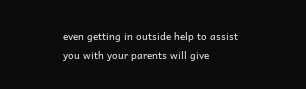even getting in outside help to assist you with your parents will give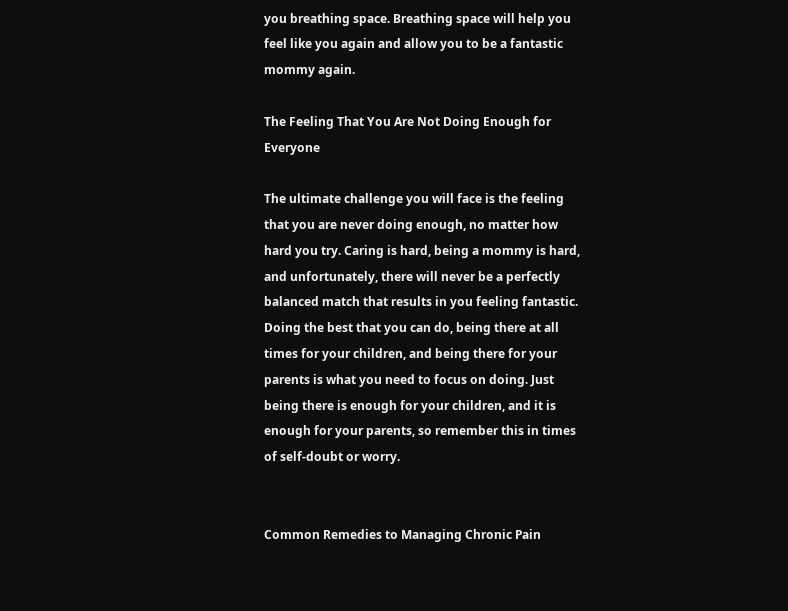you breathing space. Breathing space will help you feel like you again and allow you to be a fantastic mommy again.

The Feeling That You Are Not Doing Enough for Everyone

The ultimate challenge you will face is the feeling that you are never doing enough, no matter how hard you try. Caring is hard, being a mommy is hard, and unfortunately, there will never be a perfectly balanced match that results in you feeling fantastic. Doing the best that you can do, being there at all times for your children, and being there for your parents is what you need to focus on doing. Just being there is enough for your children, and it is enough for your parents, so remember this in times of self-doubt or worry.


Common Remedies to Managing Chronic Pain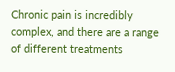Chronic pain is incredibly complex, and there are a range of different treatments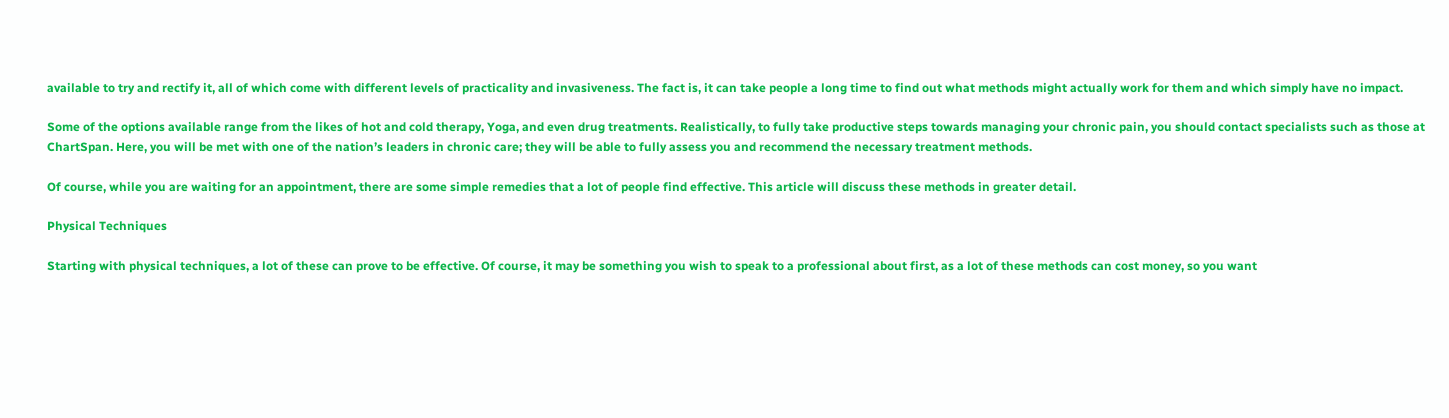available to try and rectify it, all of which come with different levels of practicality and invasiveness. The fact is, it can take people a long time to find out what methods might actually work for them and which simply have no impact.

Some of the options available range from the likes of hot and cold therapy, Yoga, and even drug treatments. Realistically, to fully take productive steps towards managing your chronic pain, you should contact specialists such as those at ChartSpan. Here, you will be met with one of the nation’s leaders in chronic care; they will be able to fully assess you and recommend the necessary treatment methods.

Of course, while you are waiting for an appointment, there are some simple remedies that a lot of people find effective. This article will discuss these methods in greater detail.

Physical Techniques

Starting with physical techniques, a lot of these can prove to be effective. Of course, it may be something you wish to speak to a professional about first, as a lot of these methods can cost money, so you want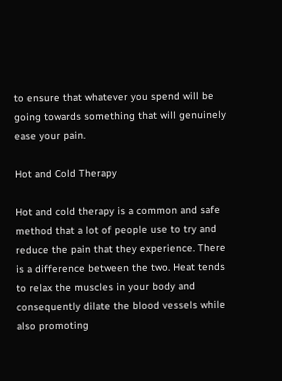to ensure that whatever you spend will be going towards something that will genuinely ease your pain.

Hot and Cold Therapy

Hot and cold therapy is a common and safe method that a lot of people use to try and reduce the pain that they experience. There is a difference between the two. Heat tends to relax the muscles in your body and consequently dilate the blood vessels while also promoting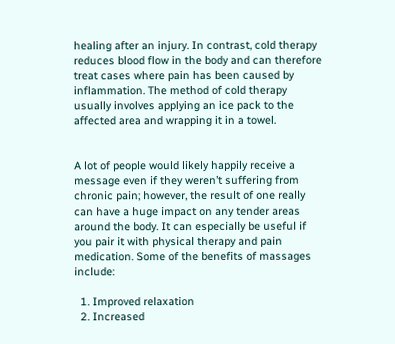healing after an injury. In contrast, cold therapy reduces blood flow in the body and can therefore treat cases where pain has been caused by inflammation. The method of cold therapy usually involves applying an ice pack to the affected area and wrapping it in a towel.


A lot of people would likely happily receive a message even if they weren’t suffering from chronic pain; however, the result of one really can have a huge impact on any tender areas around the body. It can especially be useful if you pair it with physical therapy and pain medication. Some of the benefits of massages include:

  1. Improved relaxation
  2. Increased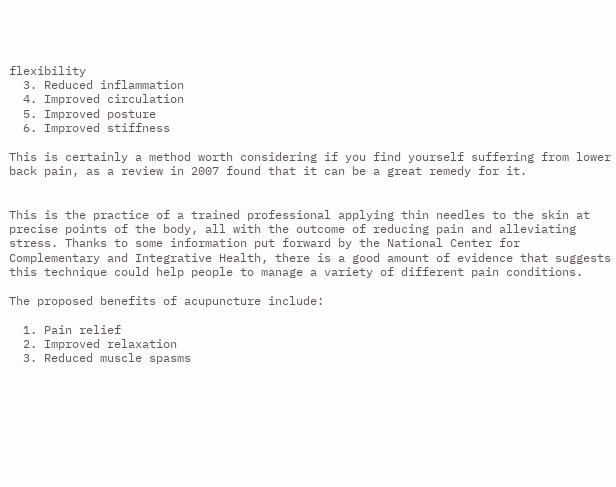flexibility
  3. Reduced inflammation
  4. Improved circulation
  5. Improved posture
  6. Improved stiffness

This is certainly a method worth considering if you find yourself suffering from lower back pain, as a review in 2007 found that it can be a great remedy for it.


This is the practice of a trained professional applying thin needles to the skin at precise points of the body, all with the outcome of reducing pain and alleviating stress. Thanks to some information put forward by the National Center for Complementary and Integrative Health, there is a good amount of evidence that suggests this technique could help people to manage a variety of different pain conditions.

The proposed benefits of acupuncture include:

  1. Pain relief
  2. Improved relaxation
  3. Reduced muscle spasms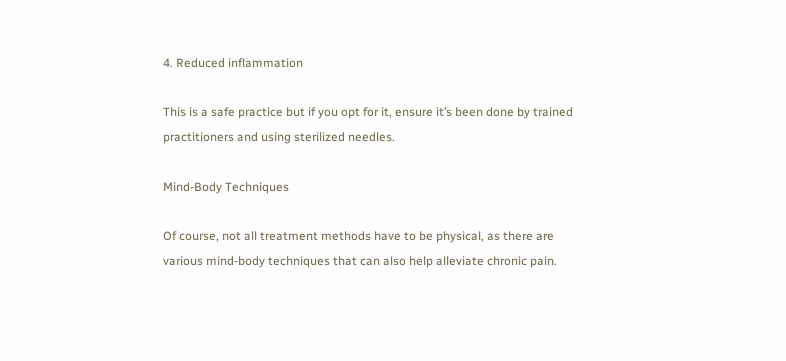4. Reduced inflammation

This is a safe practice but if you opt for it, ensure it’s been done by trained practitioners and using sterilized needles.

Mind-Body Techniques

Of course, not all treatment methods have to be physical, as there are various mind-body techniques that can also help alleviate chronic pain.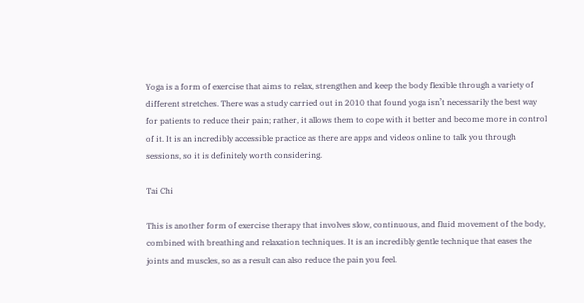Yoga is a form of exercise that aims to relax, strengthen and keep the body flexible through a variety of different stretches. There was a study carried out in 2010 that found yoga isn’t necessarily the best way for patients to reduce their pain; rather, it allows them to cope with it better and become more in control of it. It is an incredibly accessible practice as there are apps and videos online to talk you through sessions, so it is definitely worth considering.

Tai Chi

This is another form of exercise therapy that involves slow, continuous, and fluid movement of the body, combined with breathing and relaxation techniques. It is an incredibly gentle technique that eases the joints and muscles, so as a result can also reduce the pain you feel.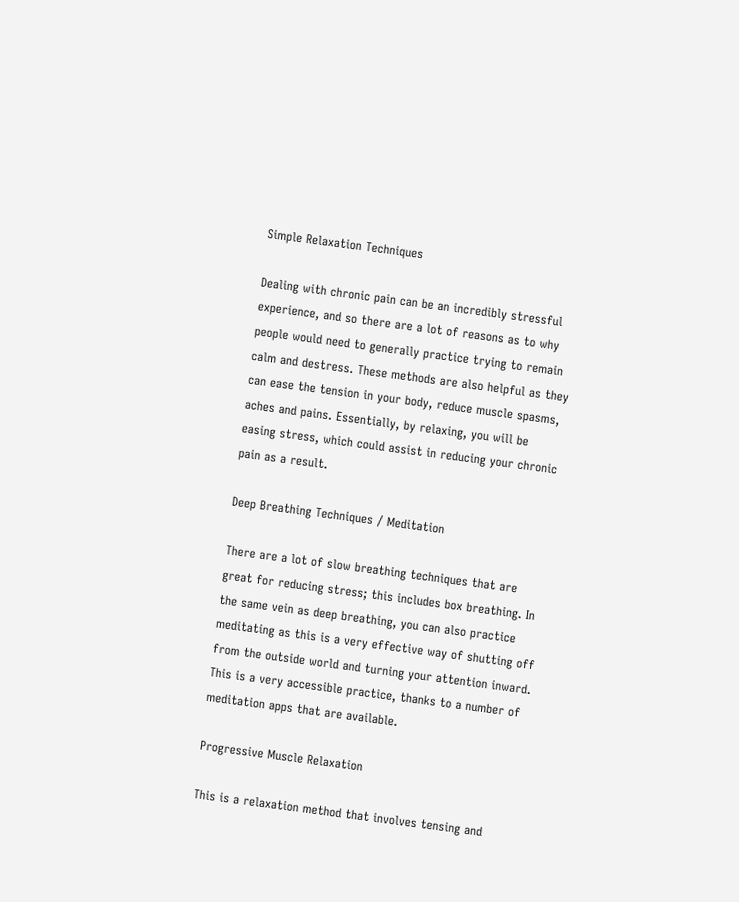Simple Relaxation Techniques

Dealing with chronic pain can be an incredibly stressful experience, and so there are a lot of reasons as to why people would need to generally practice trying to remain calm and destress. These methods are also helpful as they can ease the tension in your body, reduce muscle spasms, aches and pains. Essentially, by relaxing, you will be easing stress, which could assist in reducing your chronic pain as a result.

Deep Breathing Techniques / Meditation

There are a lot of slow breathing techniques that are great for reducing stress; this includes box breathing. In the same vein as deep breathing, you can also practice meditating as this is a very effective way of shutting off from the outside world and turning your attention inward. This is a very accessible practice, thanks to a number of meditation apps that are available.

Progressive Muscle Relaxation

This is a relaxation method that involves tensing and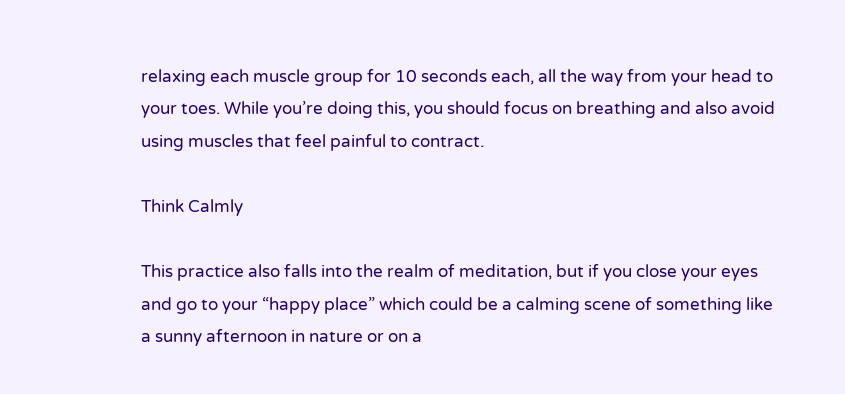relaxing each muscle group for 10 seconds each, all the way from your head to your toes. While you’re doing this, you should focus on breathing and also avoid using muscles that feel painful to contract.

Think Calmly

This practice also falls into the realm of meditation, but if you close your eyes and go to your “happy place” which could be a calming scene of something like a sunny afternoon in nature or on a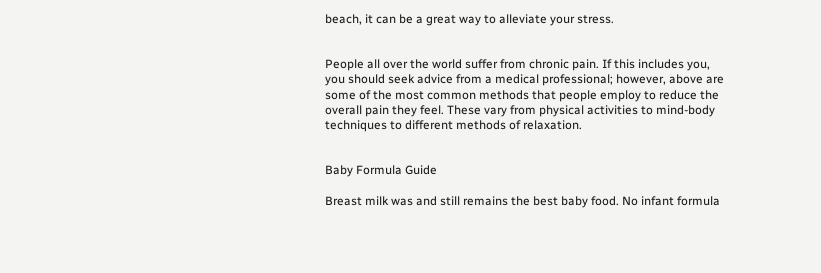beach, it can be a great way to alleviate your stress.


People all over the world suffer from chronic pain. If this includes you, you should seek advice from a medical professional; however, above are some of the most common methods that people employ to reduce the overall pain they feel. These vary from physical activities to mind-body techniques to different methods of relaxation.


Baby Formula Guide

Breast milk was and still remains the best baby food. No infant formula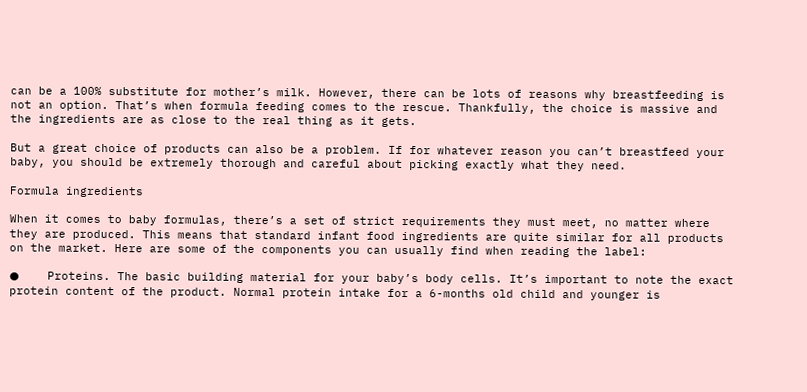can be a 100% substitute for mother’s milk. However, there can be lots of reasons why breastfeeding is not an option. That’s when formula feeding comes to the rescue. Thankfully, the choice is massive and the ingredients are as close to the real thing as it gets.

But a great choice of products can also be a problem. If for whatever reason you can’t breastfeed your baby, you should be extremely thorough and careful about picking exactly what they need.

Formula ingredients

When it comes to baby formulas, there’s a set of strict requirements they must meet, no matter where they are produced. This means that standard infant food ingredients are quite similar for all products on the market. Here are some of the components you can usually find when reading the label:

●    Proteins. The basic building material for your baby’s body cells. It’s important to note the exact protein content of the product. Normal protein intake for a 6-months old child and younger is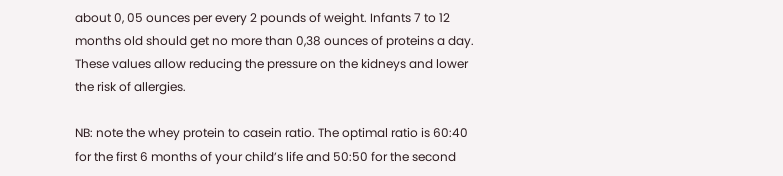about 0, 05 ounces per every 2 pounds of weight. Infants 7 to 12 months old should get no more than 0,38 ounces of proteins a day. These values allow reducing the pressure on the kidneys and lower the risk of allergies.

NB: note the whey protein to casein ratio. The optimal ratio is 60:40 for the first 6 months of your child’s life and 50:50 for the second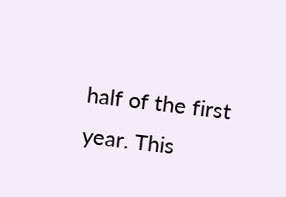half of the first year. This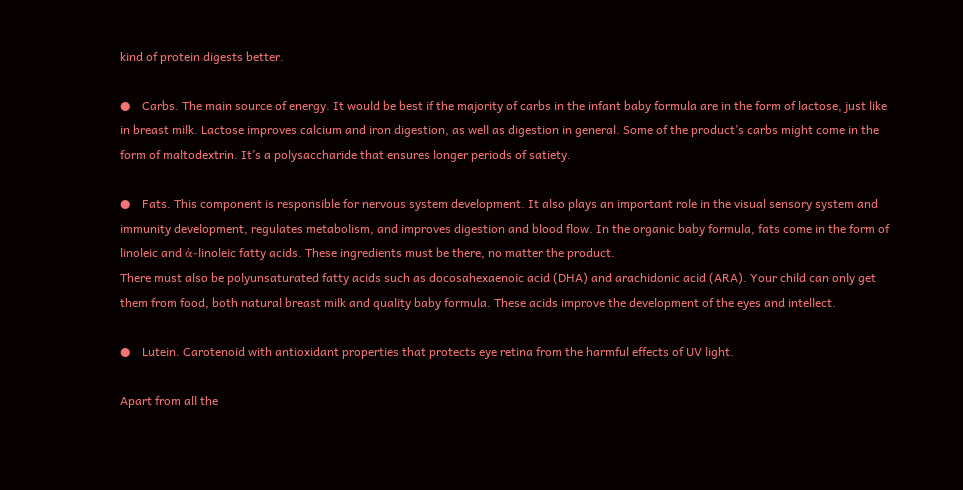kind of protein digests better.

●    Carbs. The main source of energy. It would be best if the majority of carbs in the infant baby formula are in the form of lactose, just like in breast milk. Lactose improves calcium and iron digestion, as well as digestion in general. Some of the product’s carbs might come in the form of maltodextrin. It’s a polysaccharide that ensures longer periods of satiety.

●    Fats. This component is responsible for nervous system development. It also plays an important role in the visual sensory system and immunity development, regulates metabolism, and improves digestion and blood flow. In the organic baby formula, fats come in the form of linoleic and ἀ-linoleic fatty acids. These ingredients must be there, no matter the product.
There must also be polyunsaturated fatty acids such as docosahexaenoic acid (DHA) and arachidonic acid (ARA). Your child can only get them from food, both natural breast milk and quality baby formula. These acids improve the development of the eyes and intellect.

●    Lutein. Carotenoid with antioxidant properties that protects eye retina from the harmful effects of UV light.

Apart from all the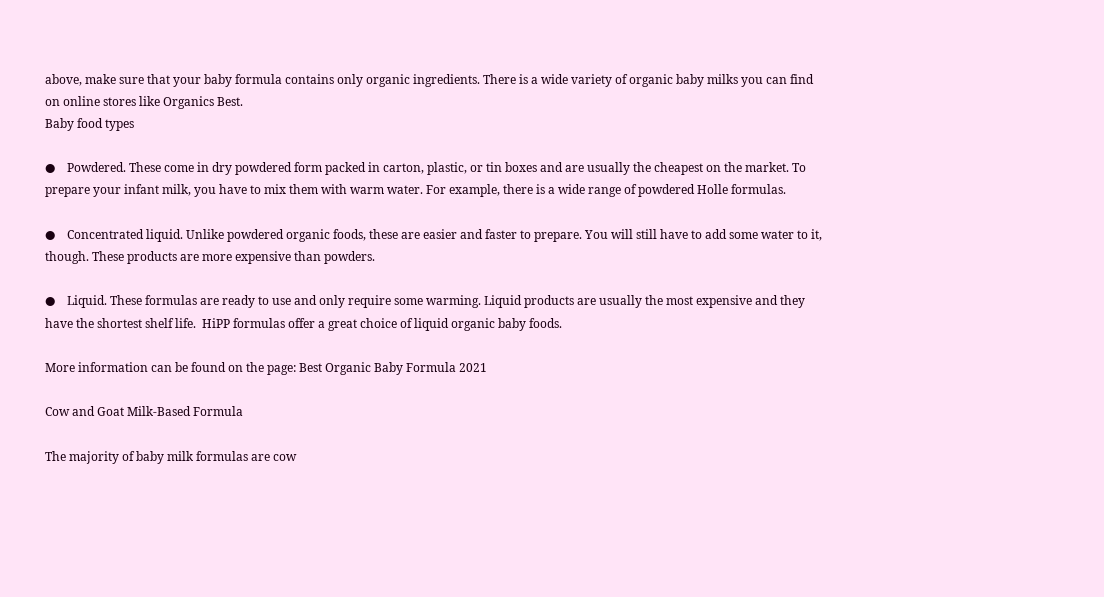above, make sure that your baby formula contains only organic ingredients. There is a wide variety of organic baby milks you can find on online stores like Organics Best.
Baby food types

●    Powdered. These come in dry powdered form packed in carton, plastic, or tin boxes and are usually the cheapest on the market. To prepare your infant milk, you have to mix them with warm water. For example, there is a wide range of powdered Holle formulas.

●    Concentrated liquid. Unlike powdered organic foods, these are easier and faster to prepare. You will still have to add some water to it, though. These products are more expensive than powders.

●    Liquid. These formulas are ready to use and only require some warming. Liquid products are usually the most expensive and they have the shortest shelf life.  HiPP formulas offer a great choice of liquid organic baby foods.

More information can be found on the page: Best Organic Baby Formula 2021

Cow and Goat Milk-Based Formula

The majority of baby milk formulas are cow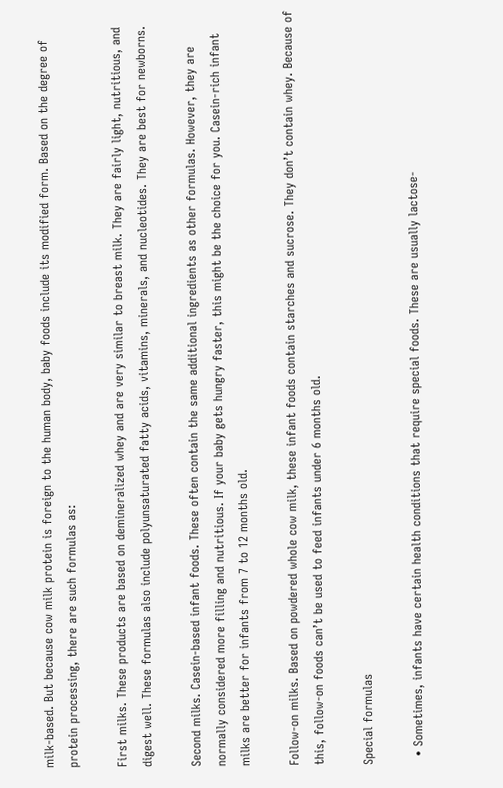milk-based. But because cow milk protein is foreign to the human body, baby foods include its modified form. Based on the degree of protein processing, there are such formulas as:

First milks. These products are based on demineralized whey and are very similar to breast milk. They are fairly light, nutritious, and digest well. These formulas also include polyunsaturated fatty acids, vitamins, minerals, and nucleotides. They are best for newborns.

Second milks. Casein-based infant foods. These often contain the same additional ingredients as other formulas. However, they are normally considered more filling and nutritious. If your baby gets hungry faster, this might be the choice for you. Casein-rich infant milks are better for infants from 7 to 12 months old.

Follow-on milks. Based on powdered whole cow milk, these infant foods contain starches and sucrose. They don’t contain whey. Because of this, follow-on foods can’t be used to feed infants under 6 months old.

Special formulas

  • Sometimes, infants have certain health conditions that require special foods. These are usually lactose-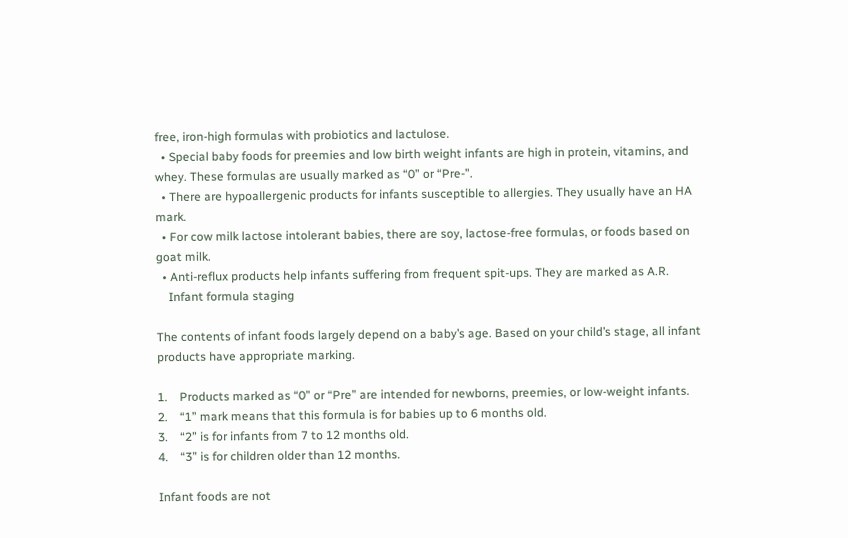free, iron-high formulas with probiotics and lactulose.
  • Special baby foods for preemies and low birth weight infants are high in protein, vitamins, and whey. These formulas are usually marked as “0” or “Pre-”.
  • There are hypoallergenic products for infants susceptible to allergies. They usually have an HA mark.
  • For cow milk lactose intolerant babies, there are soy, lactose-free formulas, or foods based on goat milk.
  • Anti-reflux products help infants suffering from frequent spit-ups. They are marked as A.R.
    Infant formula staging

The contents of infant foods largely depend on a baby’s age. Based on your child’s stage, all infant products have appropriate marking.

1.    Products marked as “0” or “Pre” are intended for newborns, preemies, or low-weight infants.
2.    “1” mark means that this formula is for babies up to 6 months old.
3.    “2” is for infants from 7 to 12 months old.
4.    “3” is for children older than 12 months.

Infant foods are not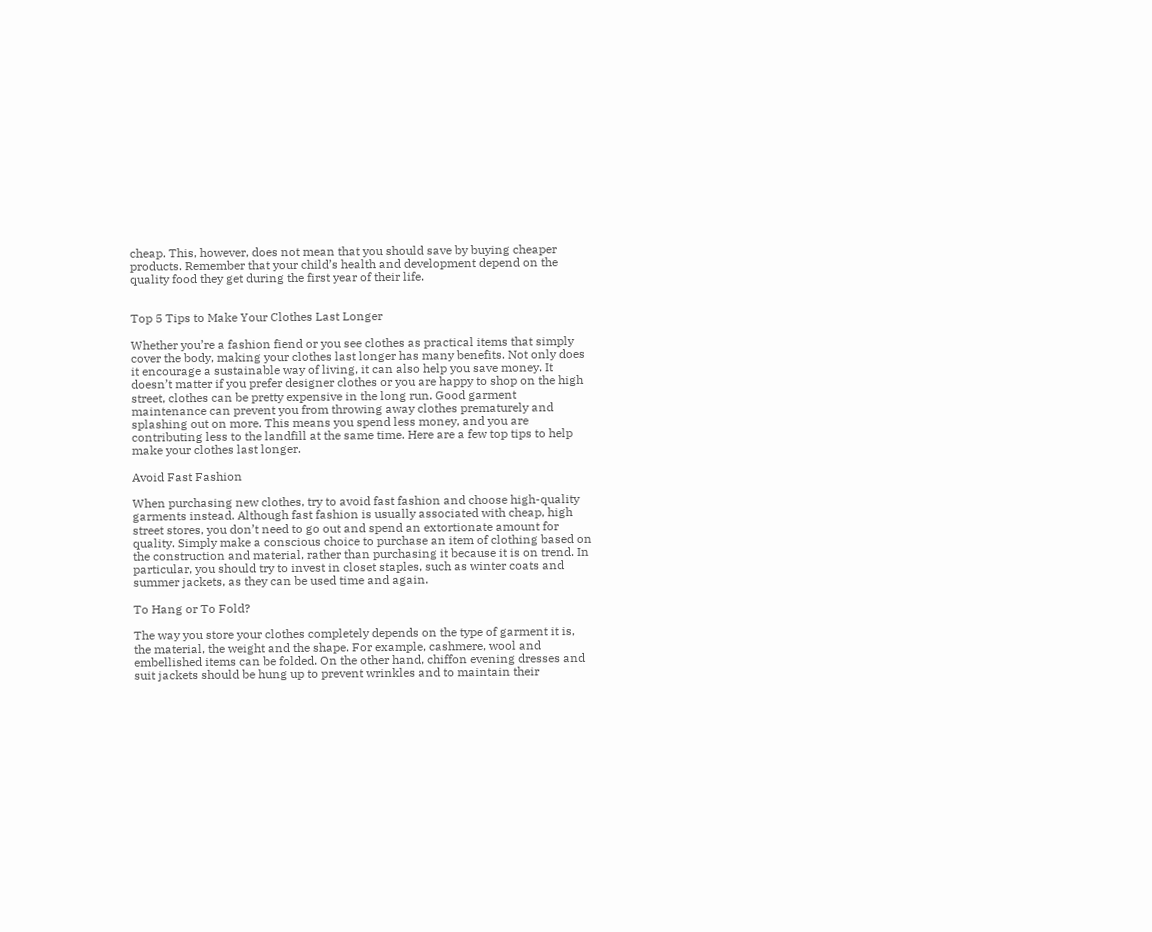cheap. This, however, does not mean that you should save by buying cheaper products. Remember that your child’s health and development depend on the quality food they get during the first year of their life.


Top 5 Tips to Make Your Clothes Last Longer

Whether you’re a fashion fiend or you see clothes as practical items that simply cover the body, making your clothes last longer has many benefits. Not only does it encourage a sustainable way of living, it can also help you save money. It doesn’t matter if you prefer designer clothes or you are happy to shop on the high street, clothes can be pretty expensive in the long run. Good garment maintenance can prevent you from throwing away clothes prematurely and splashing out on more. This means you spend less money, and you are contributing less to the landfill at the same time. Here are a few top tips to help make your clothes last longer.

Avoid Fast Fashion

When purchasing new clothes, try to avoid fast fashion and choose high-quality garments instead. Although fast fashion is usually associated with cheap, high street stores, you don’t need to go out and spend an extortionate amount for quality. Simply make a conscious choice to purchase an item of clothing based on the construction and material, rather than purchasing it because it is on trend. In particular, you should try to invest in closet staples, such as winter coats and summer jackets, as they can be used time and again.

To Hang or To Fold?

The way you store your clothes completely depends on the type of garment it is, the material, the weight and the shape. For example, cashmere, wool and embellished items can be folded. On the other hand, chiffon evening dresses and suit jackets should be hung up to prevent wrinkles and to maintain their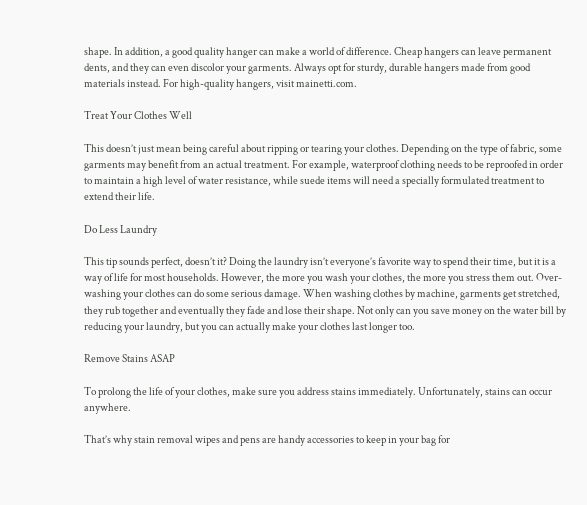shape. In addition, a good quality hanger can make a world of difference. Cheap hangers can leave permanent dents, and they can even discolor your garments. Always opt for sturdy, durable hangers made from good materials instead. For high-quality hangers, visit mainetti.com.

Treat Your Clothes Well

This doesn’t just mean being careful about ripping or tearing your clothes. Depending on the type of fabric, some garments may benefit from an actual treatment. For example, waterproof clothing needs to be reproofed in order to maintain a high level of water resistance, while suede items will need a specially formulated treatment to extend their life.

Do Less Laundry

This tip sounds perfect, doesn’t it? Doing the laundry isn’t everyone’s favorite way to spend their time, but it is a way of life for most households. However, the more you wash your clothes, the more you stress them out. Over-washing your clothes can do some serious damage. When washing clothes by machine, garments get stretched, they rub together and eventually they fade and lose their shape. Not only can you save money on the water bill by reducing your laundry, but you can actually make your clothes last longer too.

Remove Stains ASAP

To prolong the life of your clothes, make sure you address stains immediately. Unfortunately, stains can occur anywhere.

That’s why stain removal wipes and pens are handy accessories to keep in your bag for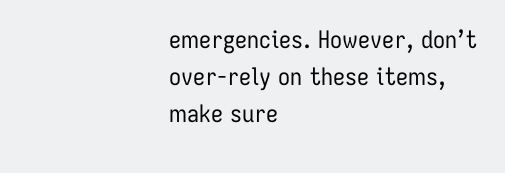emergencies. However, don’t over-rely on these items, make sure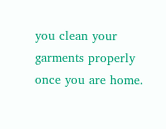you clean your garments properly once you are home.